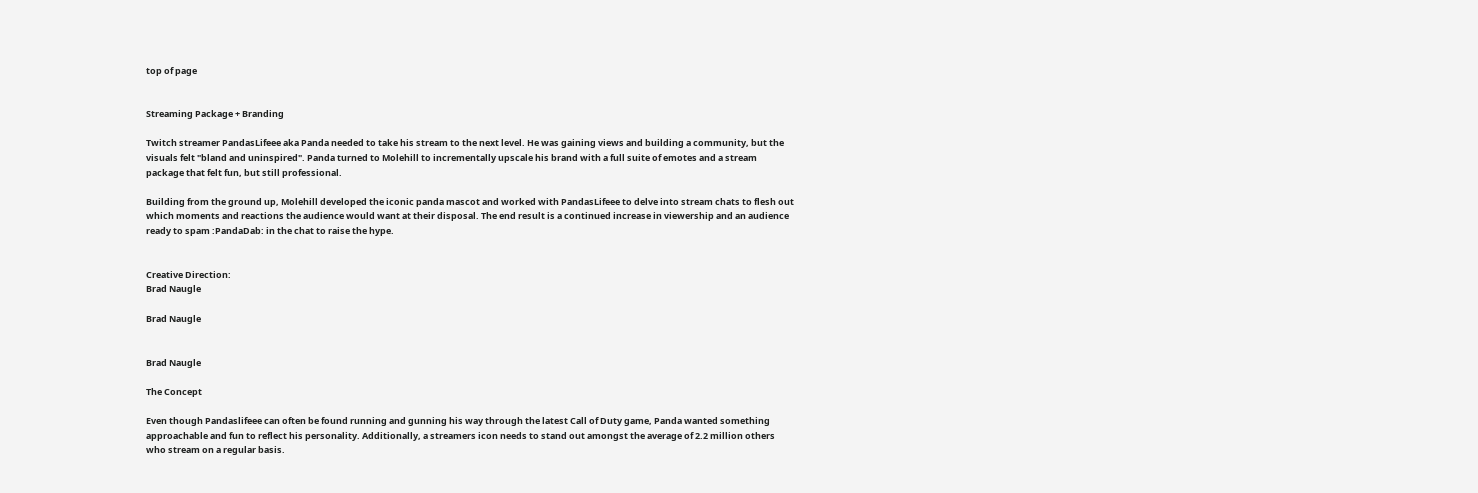top of page


Streaming Package + Branding

Twitch streamer PandasLifeee aka Panda needed to take his stream to the next level. He was gaining views and building a community, but the visuals felt "bland and uninspired". Panda turned to Molehill to incrementally upscale his brand with a full suite of emotes and a stream package that felt fun, but still professional.

Building from the ground up, Molehill developed the iconic panda mascot and worked with PandasLifeee to delve into stream chats to flesh out which moments and reactions the audience would want at their disposal. The end result is a continued increase in viewership and an audience ready to spam :PandaDab: in the chat to raise the hype.


Creative Direction:
Brad Naugle

Brad Naugle


Brad Naugle

The Concept

Even though Pandaslifeee can often be found running and gunning his way through the latest Call of Duty game, Panda wanted something approachable and fun to reflect his personality. Additionally, a streamers icon needs to stand out amongst the average of 2.2 million others who stream on a regular basis.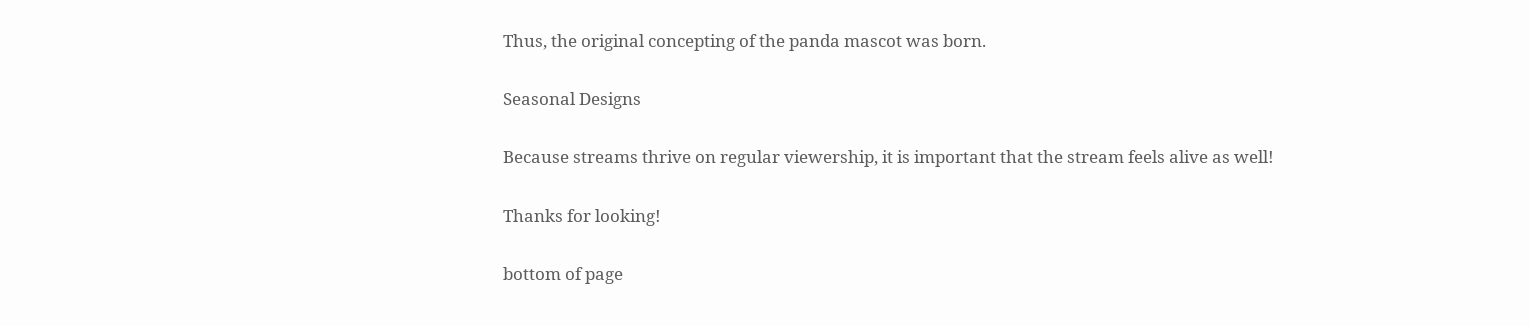Thus, the original concepting of the panda mascot was born.

Seasonal Designs

Because streams thrive on regular viewership, it is important that the stream feels alive as well!

Thanks for looking!

bottom of page